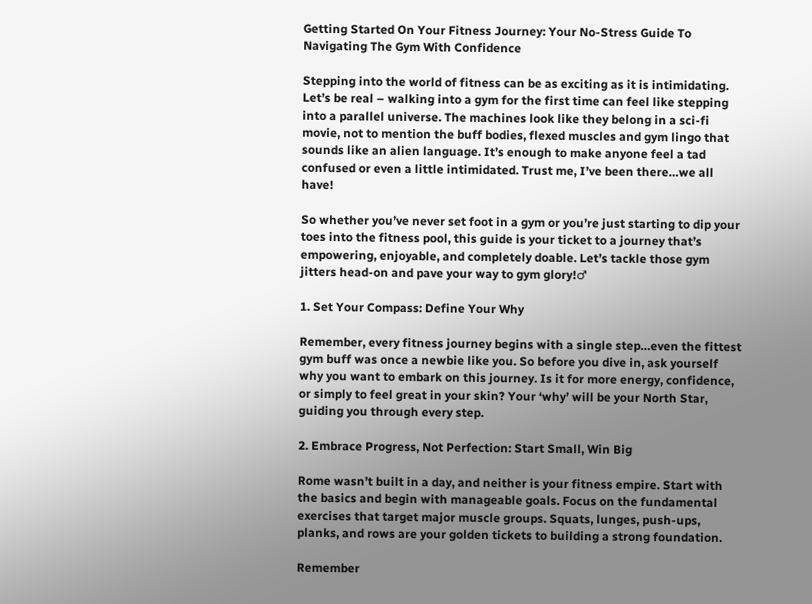Getting Started On Your Fitness Journey: Your No-Stress Guide To Navigating The Gym With Confidence

Stepping into the world of fitness can be as exciting as it is intimidating. Let’s be real – walking into a gym for the first time can feel like stepping into a parallel universe. The machines look like they belong in a sci-fi movie, not to mention the buff bodies, flexed muscles and gym lingo that sounds like an alien language. It’s enough to make anyone feel a tad confused or even a little intimidated. Trust me, I’ve been there…we all have!

So whether you’ve never set foot in a gym or you’re just starting to dip your toes into the fitness pool, this guide is your ticket to a journey that’s empowering, enjoyable, and completely doable. Let’s tackle those gym jitters head-on and pave your way to gym glory!♂

1. Set Your Compass: Define Your Why

Remember, every fitness journey begins with a single step…even the fittest gym buff was once a newbie like you. So before you dive in, ask yourself why you want to embark on this journey. Is it for more energy, confidence, or simply to feel great in your skin? Your ‘why’ will be your North Star, guiding you through every step.

2. Embrace Progress, Not Perfection: Start Small, Win Big

Rome wasn’t built in a day, and neither is your fitness empire. Start with the basics and begin with manageable goals. Focus on the fundamental exercises that target major muscle groups. Squats, lunges, push-ups, planks, and rows are your golden tickets to building a strong foundation.

Remember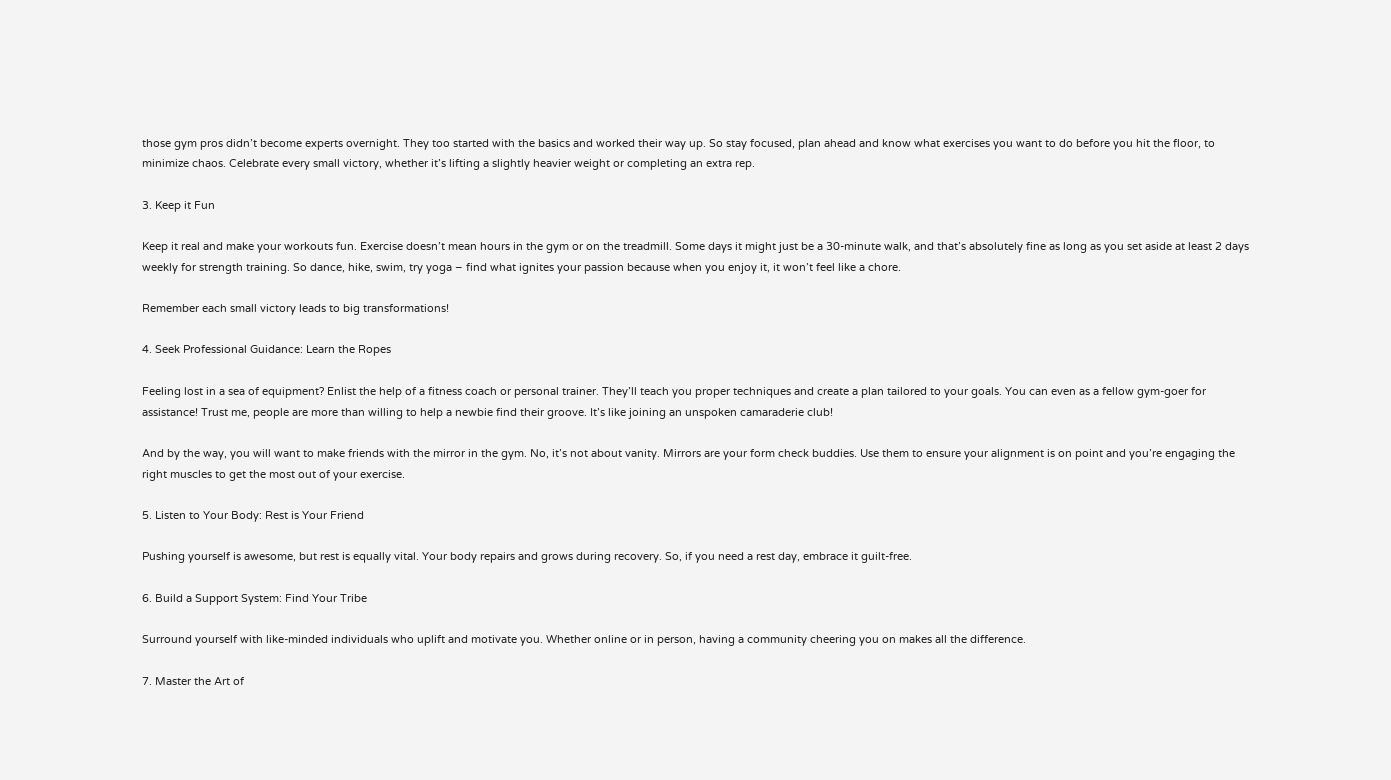those gym pros didn’t become experts overnight. They too started with the basics and worked their way up. So stay focused, plan ahead and know what exercises you want to do before you hit the floor, to minimize chaos. Celebrate every small victory, whether it’s lifting a slightly heavier weight or completing an extra rep.

3. Keep it Fun

Keep it real and make your workouts fun. Exercise doesn’t mean hours in the gym or on the treadmill. Some days it might just be a 30-minute walk, and that’s absolutely fine as long as you set aside at least 2 days weekly for strength training. So dance, hike, swim, try yoga – find what ignites your passion because when you enjoy it, it won’t feel like a chore.

Remember each small victory leads to big transformations!

4. Seek Professional Guidance: Learn the Ropes

Feeling lost in a sea of equipment? Enlist the help of a fitness coach or personal trainer. They’ll teach you proper techniques and create a plan tailored to your goals. You can even as a fellow gym-goer for assistance! Trust me, people are more than willing to help a newbie find their groove. It’s like joining an unspoken camaraderie club!

And by the way, you will want to make friends with the mirror in the gym. No, it’s not about vanity. Mirrors are your form check buddies. Use them to ensure your alignment is on point and you’re engaging the right muscles to get the most out of your exercise.

5. Listen to Your Body: Rest is Your Friend

Pushing yourself is awesome, but rest is equally vital. Your body repairs and grows during recovery. So, if you need a rest day, embrace it guilt-free.

6. Build a Support System: Find Your Tribe

Surround yourself with like-minded individuals who uplift and motivate you. Whether online or in person, having a community cheering you on makes all the difference.

7. Master the Art of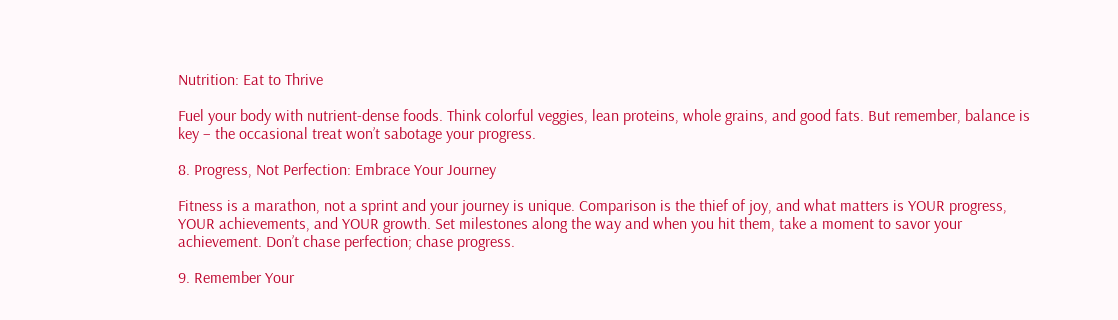Nutrition: Eat to Thrive

Fuel your body with nutrient-dense foods. Think colorful veggies, lean proteins, whole grains, and good fats. But remember, balance is key – the occasional treat won’t sabotage your progress.

8. Progress, Not Perfection: Embrace Your Journey

Fitness is a marathon, not a sprint and your journey is unique. Comparison is the thief of joy, and what matters is YOUR progress, YOUR achievements, and YOUR growth. Set milestones along the way and when you hit them, take a moment to savor your achievement. Don’t chase perfection; chase progress.

9. Remember Your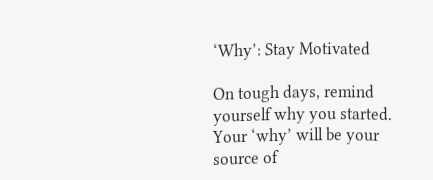‘Why’: Stay Motivated

On tough days, remind yourself why you started. Your ‘why’ will be your source of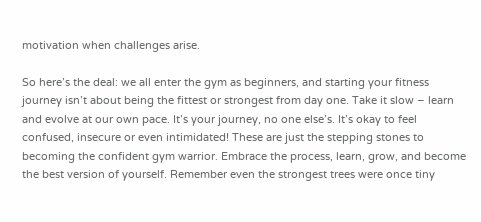motivation when challenges arise.

So here’s the deal: we all enter the gym as beginners, and starting your fitness journey isn’t about being the fittest or strongest from day one. Take it slow – learn and evolve at our own pace. It’s your journey, no one else’s. It’s okay to feel confused, insecure or even intimidated! These are just the stepping stones to becoming the confident gym warrior. Embrace the process, learn, grow, and become the best version of yourself. Remember even the strongest trees were once tiny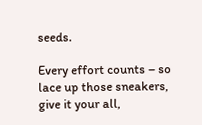seeds.

Every effort counts – so lace up those sneakers, give it your all,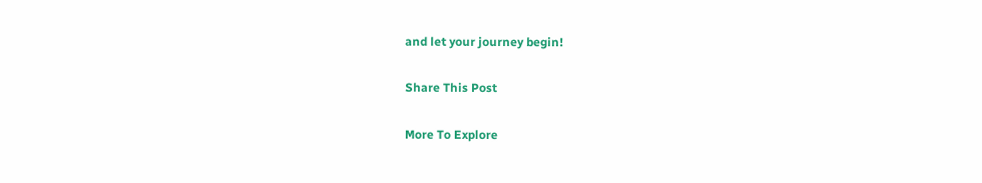and let your journey begin!

Share This Post

More To Explore